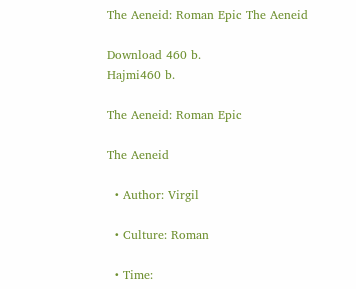The Aeneid: Roman Epic The Aeneid

Download 460 b.
Hajmi460 b.

The Aeneid: Roman Epic

The Aeneid

  • Author: Virgil

  • Culture: Roman

  • Time: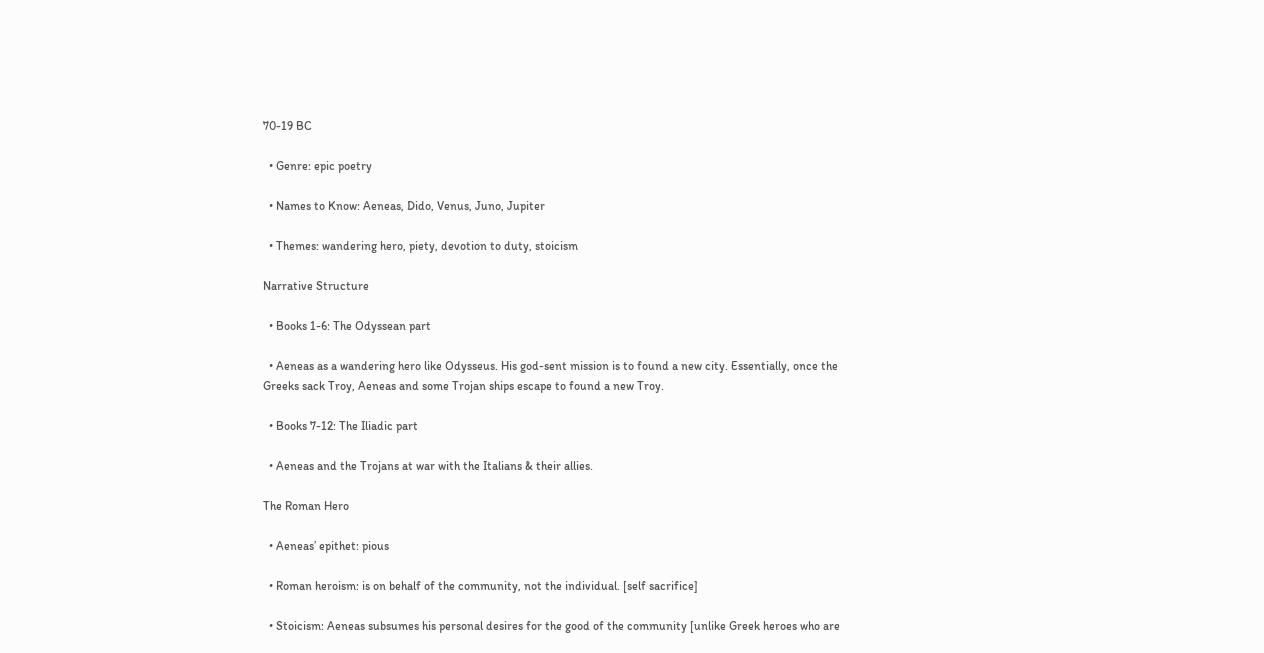70-19 BC

  • Genre: epic poetry

  • Names to Know: Aeneas, Dido, Venus, Juno, Jupiter

  • Themes: wandering hero, piety, devotion to duty, stoicism

Narrative Structure

  • Books 1-6: The Odyssean part

  • Aeneas as a wandering hero like Odysseus. His god-sent mission is to found a new city. Essentially, once the Greeks sack Troy, Aeneas and some Trojan ships escape to found a new Troy.

  • Books 7-12: The Iliadic part

  • Aeneas and the Trojans at war with the Italians & their allies.

The Roman Hero

  • Aeneas’ epithet: pious

  • Roman heroism: is on behalf of the community, not the individual. [self sacrifice]

  • Stoicism: Aeneas subsumes his personal desires for the good of the community [unlike Greek heroes who are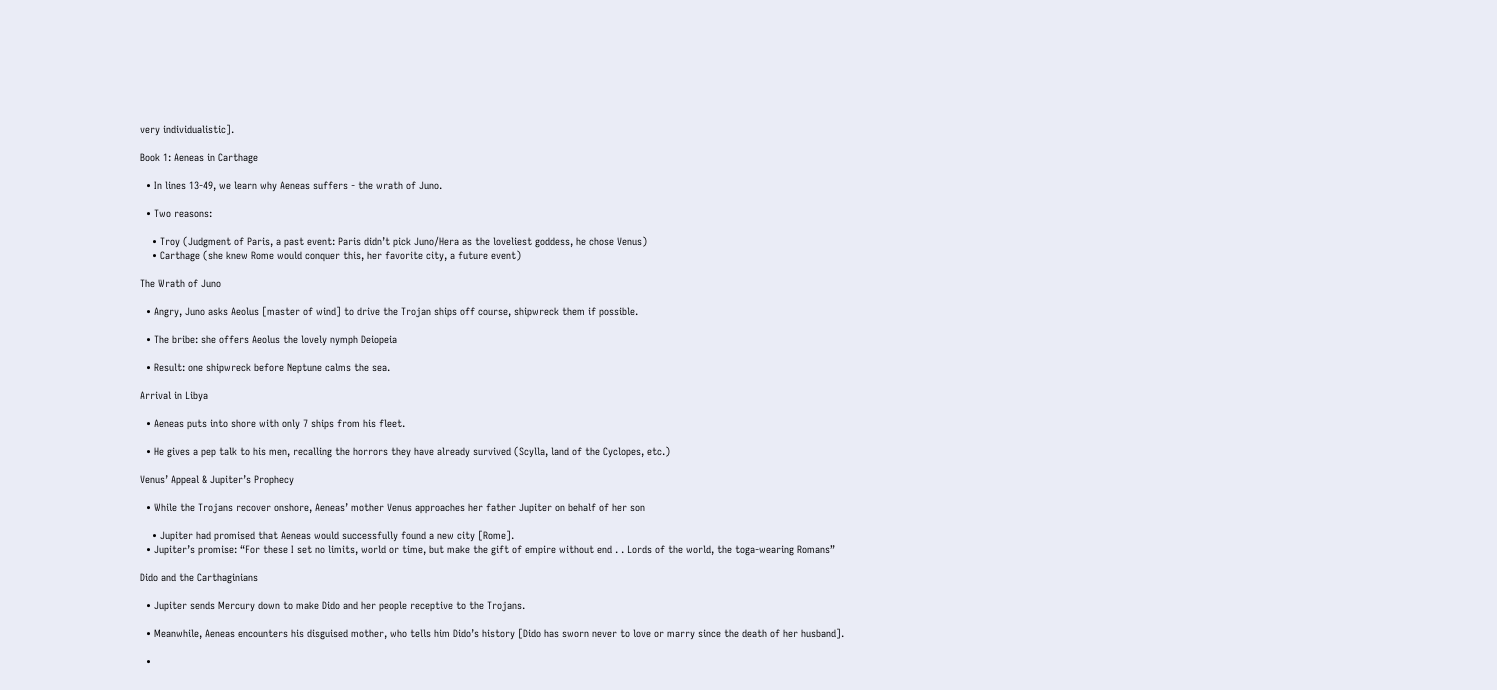very individualistic].

Book 1: Aeneas in Carthage

  • In lines 13-49, we learn why Aeneas suffers - the wrath of Juno.

  • Two reasons:

    • Troy (Judgment of Paris, a past event: Paris didn’t pick Juno/Hera as the loveliest goddess, he chose Venus)
    • Carthage (she knew Rome would conquer this, her favorite city, a future event)

The Wrath of Juno

  • Angry, Juno asks Aeolus [master of wind] to drive the Trojan ships off course, shipwreck them if possible.

  • The bribe: she offers Aeolus the lovely nymph Deiopeia

  • Result: one shipwreck before Neptune calms the sea.

Arrival in Libya

  • Aeneas puts into shore with only 7 ships from his fleet.

  • He gives a pep talk to his men, recalling the horrors they have already survived (Scylla, land of the Cyclopes, etc.)

Venus’ Appeal & Jupiter’s Prophecy

  • While the Trojans recover onshore, Aeneas’ mother Venus approaches her father Jupiter on behalf of her son

    • Jupiter had promised that Aeneas would successfully found a new city [Rome].
  • Jupiter’s promise: “For these I set no limits, world or time, but make the gift of empire without end . . Lords of the world, the toga-wearing Romans”

Dido and the Carthaginians

  • Jupiter sends Mercury down to make Dido and her people receptive to the Trojans.

  • Meanwhile, Aeneas encounters his disguised mother, who tells him Dido’s history [Dido has sworn never to love or marry since the death of her husband].

  •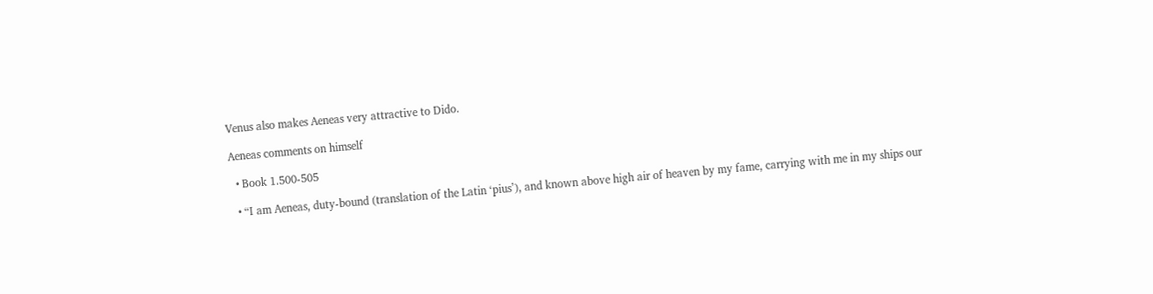Venus also makes Aeneas very attractive to Dido.

Aeneas comments on himself

  • Book 1.500-505

  • “I am Aeneas, duty-bound (translation of the Latin ‘pius’), and known above high air of heaven by my fame, carrying with me in my ships our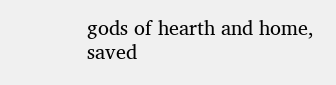gods of hearth and home, saved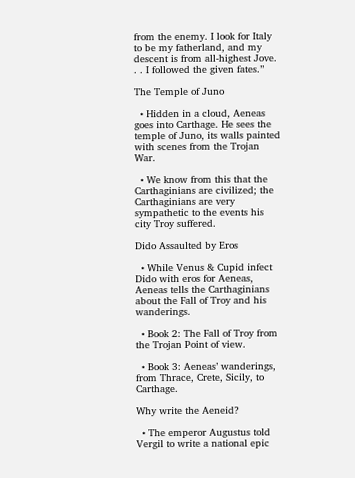from the enemy. I look for Italy to be my fatherland, and my descent is from all-highest Jove. . . I followed the given fates.”

The Temple of Juno

  • Hidden in a cloud, Aeneas goes into Carthage. He sees the temple of Juno, its walls painted with scenes from the Trojan War.

  • We know from this that the Carthaginians are civilized; the Carthaginians are very sympathetic to the events his city Troy suffered.

Dido Assaulted by Eros

  • While Venus & Cupid infect Dido with eros for Aeneas, Aeneas tells the Carthaginians about the Fall of Troy and his wanderings.

  • Book 2: The Fall of Troy from the Trojan Point of view.

  • Book 3: Aeneas’ wanderings, from Thrace, Crete, Sicily, to Carthage.

Why write the Aeneid?

  • The emperor Augustus told Vergil to write a national epic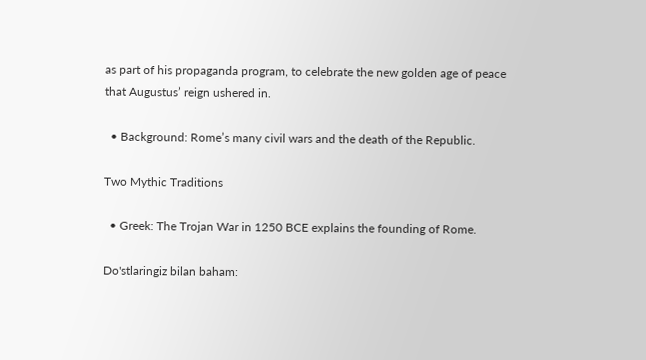as part of his propaganda program, to celebrate the new golden age of peace that Augustus’ reign ushered in.

  • Background: Rome’s many civil wars and the death of the Republic.

Two Mythic Traditions

  • Greek: The Trojan War in 1250 BCE explains the founding of Rome.

Do'stlaringiz bilan baham: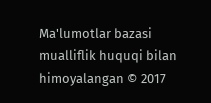Ma'lumotlar bazasi mualliflik huquqi bilan himoyalangan © 2017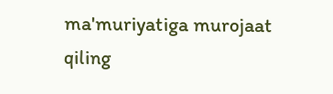ma'muriyatiga murojaat qiling